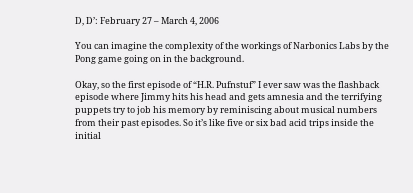D, D’: February 27 – March 4, 2006

You can imagine the complexity of the workings of Narbonics Labs by the Pong game going on in the background.

Okay, so the first episode of “H.R. Pufnstuf” I ever saw was the flashback episode where Jimmy hits his head and gets amnesia and the terrifying puppets try to job his memory by reminiscing about musical numbers from their past episodes. So it’s like five or six bad acid trips inside the initial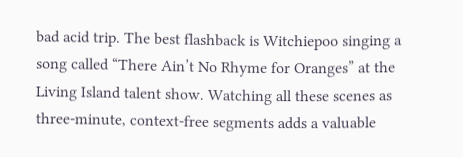bad acid trip. The best flashback is Witchiepoo singing a song called “There Ain’t No Rhyme for Oranges” at the Living Island talent show. Watching all these scenes as three-minute, context-free segments adds a valuable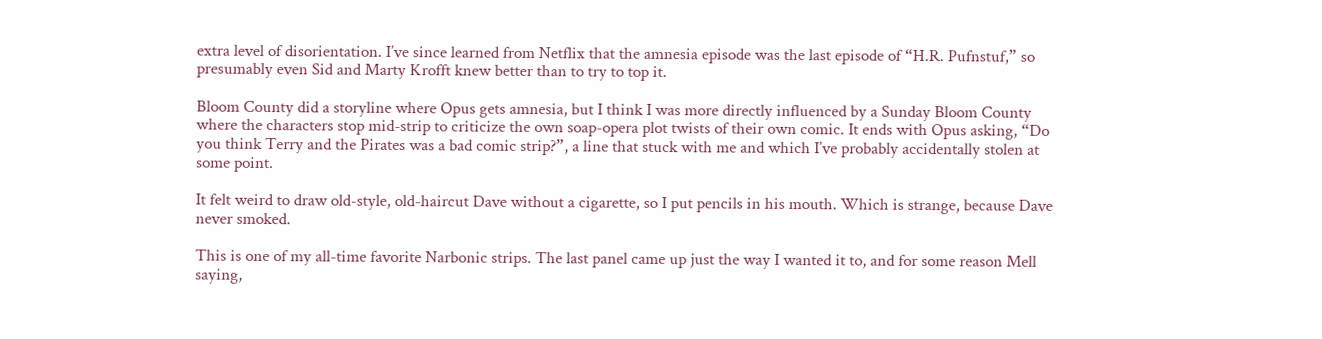extra level of disorientation. I’ve since learned from Netflix that the amnesia episode was the last episode of “H.R. Pufnstuf,” so presumably even Sid and Marty Krofft knew better than to try to top it.

Bloom County did a storyline where Opus gets amnesia, but I think I was more directly influenced by a Sunday Bloom County where the characters stop mid-strip to criticize the own soap-opera plot twists of their own comic. It ends with Opus asking, “Do you think Terry and the Pirates was a bad comic strip?”, a line that stuck with me and which I’ve probably accidentally stolen at some point.

It felt weird to draw old-style, old-haircut Dave without a cigarette, so I put pencils in his mouth. Which is strange, because Dave never smoked.

This is one of my all-time favorite Narbonic strips. The last panel came up just the way I wanted it to, and for some reason Mell saying,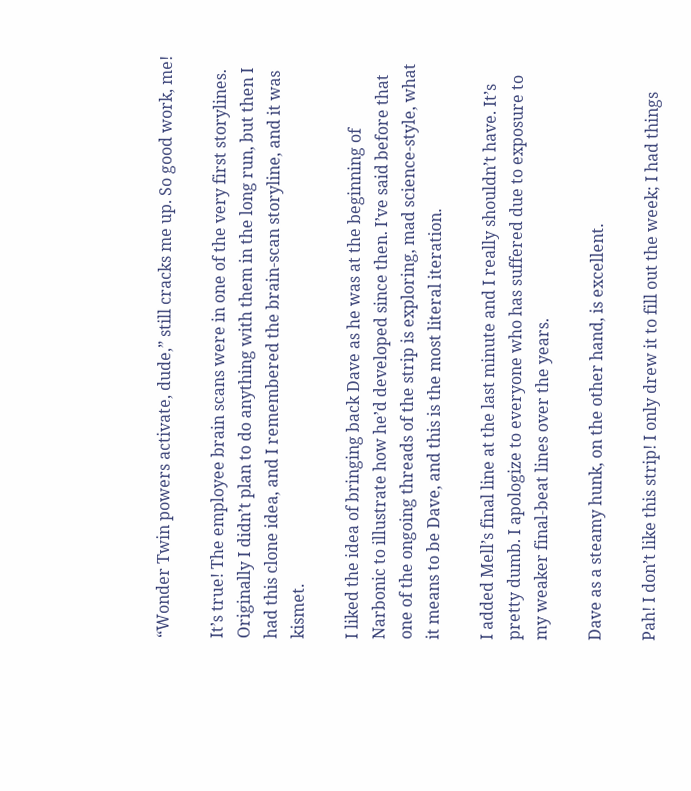“Wonder Twin powers activate, dude,” still cracks me up. So good work, me!

It’s true! The employee brain scans were in one of the very first storylines. Originally I didn’t plan to do anything with them in the long run, but then I had this clone idea, and I remembered the brain-scan storyline, and it was kismet.

I liked the idea of bringing back Dave as he was at the beginning of Narbonic to illustrate how he’d developed since then. I’ve said before that one of the ongoing threads of the strip is exploring, mad science-style, what it means to be Dave, and this is the most literal iteration.

I added Mell’s final line at the last minute and I really shouldn’t have. It’s pretty dumb. I apologize to everyone who has suffered due to exposure to my weaker final-beat lines over the years.

Dave as a steamy hunk, on the other hand, is excellent.

Pah! I don’t like this strip! I only drew it to fill out the week; I had things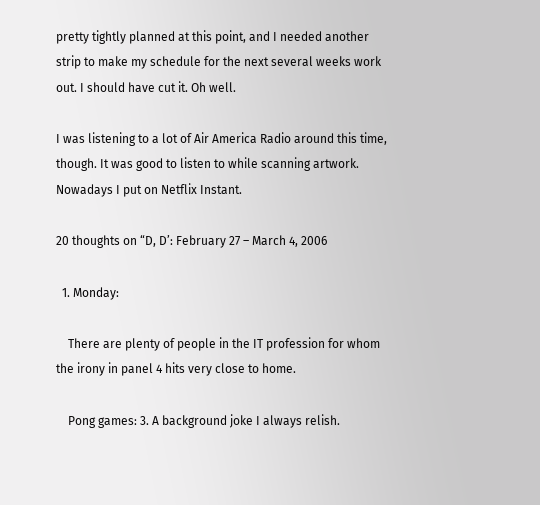pretty tightly planned at this point, and I needed another strip to make my schedule for the next several weeks work out. I should have cut it. Oh well.

I was listening to a lot of Air America Radio around this time, though. It was good to listen to while scanning artwork. Nowadays I put on Netflix Instant.

20 thoughts on “D, D’: February 27 – March 4, 2006

  1. Monday:

    There are plenty of people in the IT profession for whom the irony in panel 4 hits very close to home.

    Pong games: 3. A background joke I always relish.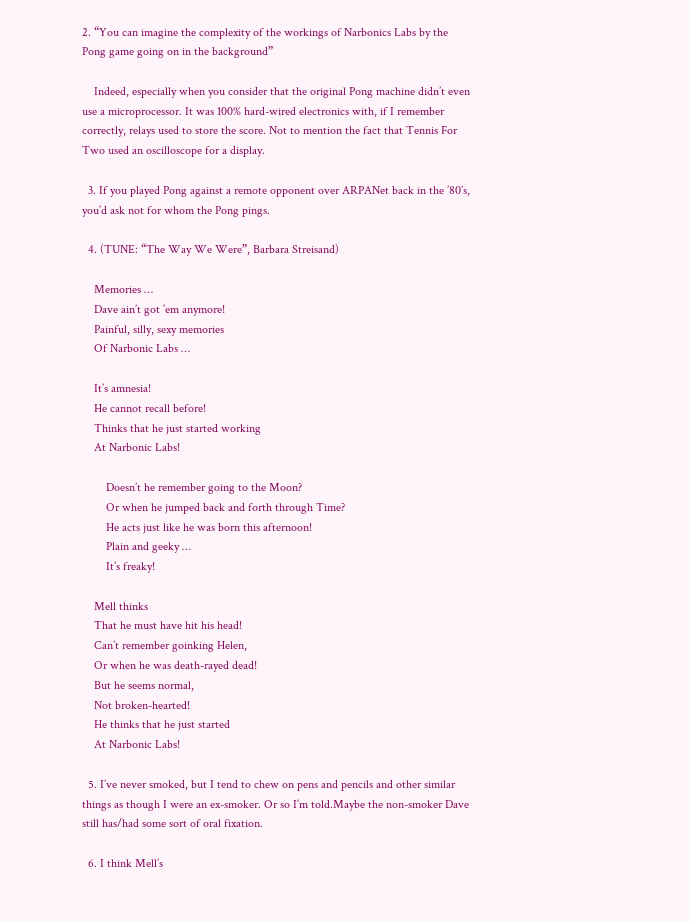2. “You can imagine the complexity of the workings of Narbonics Labs by the Pong game going on in the background”

    Indeed, especially when you consider that the original Pong machine didn’t even use a microprocessor. It was 100% hard-wired electronics with, if I remember correctly, relays used to store the score. Not to mention the fact that Tennis For Two used an oscilloscope for a display.

  3. If you played Pong against a remote opponent over ARPANet back in the ’80’s, you’d ask not for whom the Pong pings.

  4. (TUNE: “The Way We Were”, Barbara Streisand)

    Memories …
    Dave ain’t got ’em anymore!
    Painful, silly, sexy memories
    Of Narbonic Labs …

    It’s amnesia!
    He cannot recall before!
    Thinks that he just started working
    At Narbonic Labs!

        Doesn’t he remember going to the Moon?
        Or when he jumped back and forth through Time?
        He acts just like he was born this afternoon!
        Plain and geeky …
        It’s freaky!

    Mell thinks
    That he must have hit his head!
    Can’t remember goinking Helen,
    Or when he was death-rayed dead!
    But he seems normal,
    Not broken-hearted!
    He thinks that he just started
    At Narbonic Labs!

  5. I’ve never smoked, but I tend to chew on pens and pencils and other similar things as though I were an ex-smoker. Or so I’m told.Maybe the non-smoker Dave still has/had some sort of oral fixation.

  6. I think Mell’s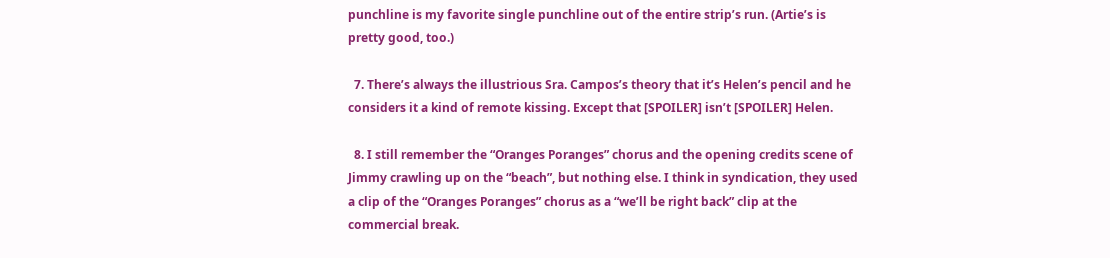punchline is my favorite single punchline out of the entire strip’s run. (Artie’s is pretty good, too.)

  7. There’s always the illustrious Sra. Campos’s theory that it’s Helen’s pencil and he considers it a kind of remote kissing. Except that [SPOILER] isn’t [SPOILER] Helen.

  8. I still remember the “Oranges Poranges” chorus and the opening credits scene of Jimmy crawling up on the “beach”, but nothing else. I think in syndication, they used a clip of the “Oranges Poranges” chorus as a “we’ll be right back” clip at the commercial break.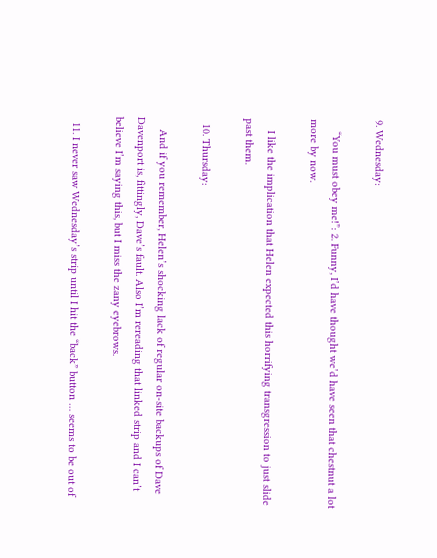9. Wednesday:

    “You must obey me!”: 2. Funny, I’d have thought we’d have seen that chestnut a lot more by now.

    I like the implication that Helen expected this horrifying transgression to just slide past them.

  10. Thursday:

    And if you remember, Helen’s shocking lack of regular on-site backups of Dave Davenport is, fittingly, Dave’s fault. Also I’m rereading that linked strip and I can’t believe I’m saying this, but I miss the zany eyebrows.

  11. I never saw Wednesday’s strip until I hit the “back” button … seems to be out of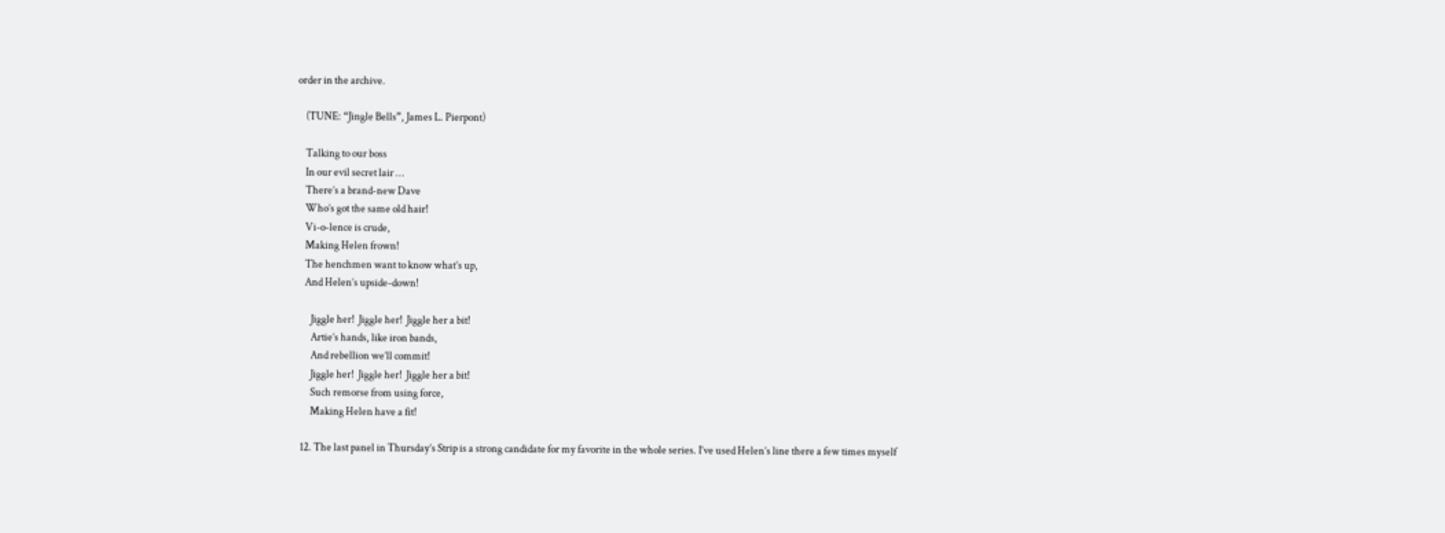order in the archive.

    (TUNE: “Jingle Bells”, James L. Pierpont)

    Talking to our boss
    In our evil secret lair …
    There’s a brand-new Dave
    Who’s got the same old hair!
    Vi-o-lence is crude,
    Making Helen frown!
    The henchmen want to know what’s up,
    And Helen’s upside-down!

       Jiggle her!  Jiggle her!  Jiggle her a bit!
       Artie’s hands, like iron bands,
       And rebellion we’ll commit!
       Jiggle her!  Jiggle her!  Jiggle her a bit!
       Such remorse from using force,
       Making Helen have a fit!

  12. The last panel in Thursday’s Strip is a strong candidate for my favorite in the whole series. I’ve used Helen’s line there a few times myself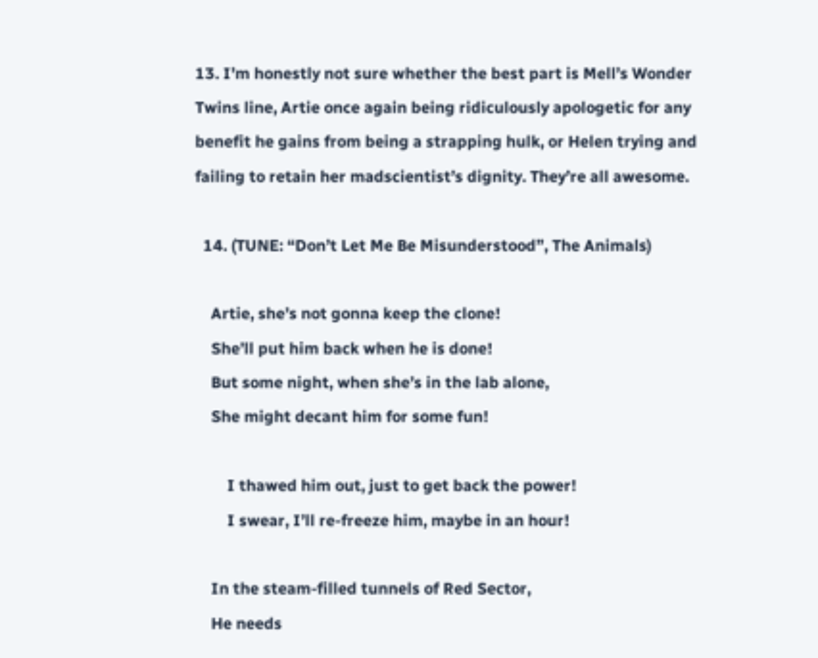13. I’m honestly not sure whether the best part is Mell’s Wonder Twins line, Artie once again being ridiculously apologetic for any benefit he gains from being a strapping hulk, or Helen trying and failing to retain her madscientist’s dignity. They’re all awesome.

  14. (TUNE: “Don’t Let Me Be Misunderstood”, The Animals)

    Artie, she’s not gonna keep the clone!
    She’ll put him back when he is done!
    But some night, when she’s in the lab alone,
    She might decant him for some fun!

        I thawed him out, just to get back the power!
        I swear, I’ll re-freeze him, maybe in an hour!

    In the steam-filled tunnels of Red Sector,
    He needs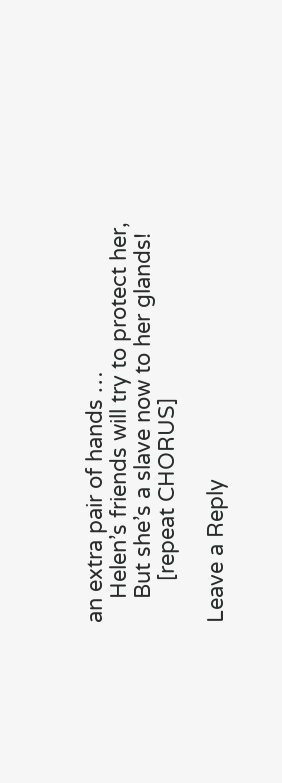an extra pair of hands …
    Helen’s friends will try to protect her,
    But she’s a slave now to her glands!
       [repeat CHORUS]

Leave a Reply